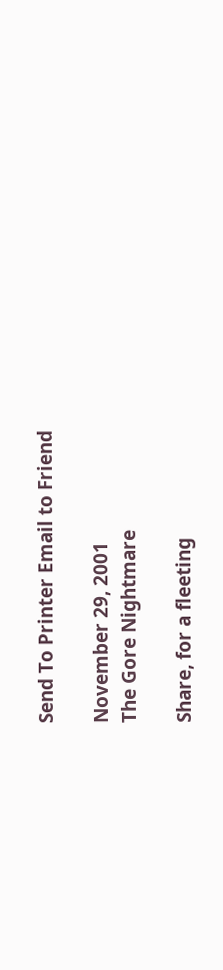Send To Printer Email to Friend

November 29, 2001
The Gore Nightmare

Share, for a fleeting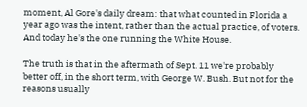moment, Al Gore's daily dream: that what counted in Florida a year ago was the intent, rather than the actual practice, of voters. And today he's the one running the White House.

The truth is that in the aftermath of Sept. 11 we're probably better off, in the short term, with George W. Bush. But not for the reasons usually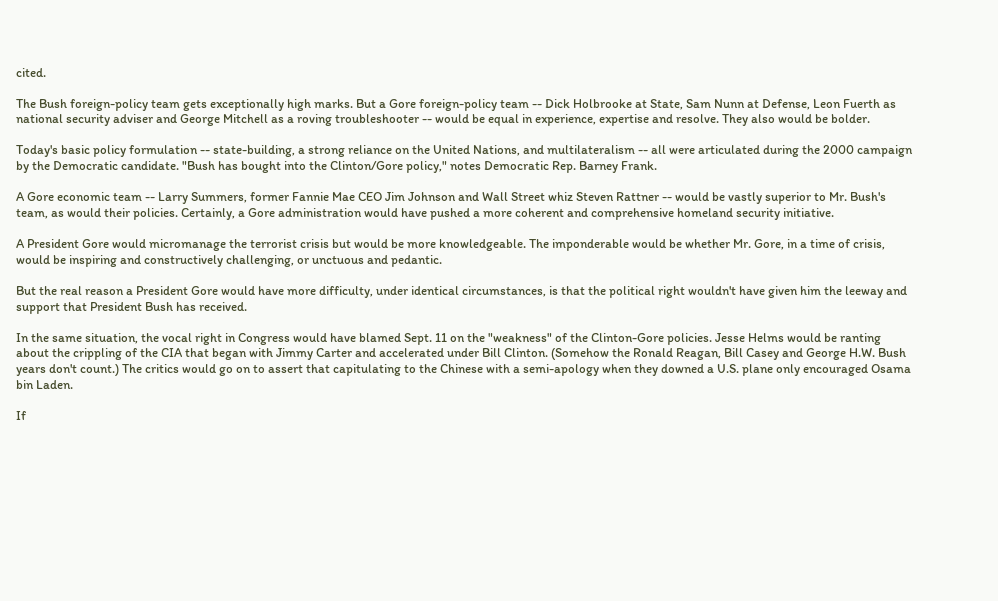cited.

The Bush foreign-policy team gets exceptionally high marks. But a Gore foreign-policy team -- Dick Holbrooke at State, Sam Nunn at Defense, Leon Fuerth as national security adviser and George Mitchell as a roving troubleshooter -- would be equal in experience, expertise and resolve. They also would be bolder.

Today's basic policy formulation -- state-building, a strong reliance on the United Nations, and multilateralism -- all were articulated during the 2000 campaign by the Democratic candidate. "Bush has bought into the Clinton/Gore policy," notes Democratic Rep. Barney Frank.

A Gore economic team -- Larry Summers, former Fannie Mae CEO Jim Johnson and Wall Street whiz Steven Rattner -- would be vastly superior to Mr. Bush's team, as would their policies. Certainly, a Gore administration would have pushed a more coherent and comprehensive homeland security initiative.

A President Gore would micromanage the terrorist crisis but would be more knowledgeable. The imponderable would be whether Mr. Gore, in a time of crisis, would be inspiring and constructively challenging, or unctuous and pedantic.

But the real reason a President Gore would have more difficulty, under identical circumstances, is that the political right wouldn't have given him the leeway and support that President Bush has received.

In the same situation, the vocal right in Congress would have blamed Sept. 11 on the "weakness" of the Clinton-Gore policies. Jesse Helms would be ranting about the crippling of the CIA that began with Jimmy Carter and accelerated under Bill Clinton. (Somehow the Ronald Reagan, Bill Casey and George H.W. Bush years don't count.) The critics would go on to assert that capitulating to the Chinese with a semi-apology when they downed a U.S. plane only encouraged Osama bin Laden.

If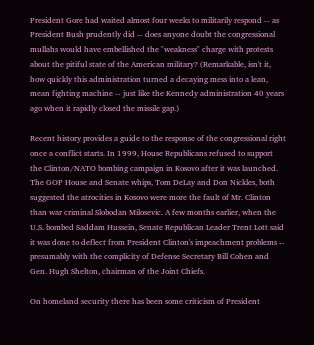President Gore had waited almost four weeks to militarily respond -- as President Bush prudently did -- does anyone doubt the congressional mullahs would have embellished the "weakness" charge with protests about the pitiful state of the American military? (Remarkable, isn't it, how quickly this administration turned a decaying mess into a lean, mean fighting machine -- just like the Kennedy administration 40 years ago when it rapidly closed the missile gap.)

Recent history provides a guide to the response of the congressional right once a conflict starts. In 1999, House Republicans refused to support the Clinton/NATO bombing campaign in Kosovo after it was launched. The GOP House and Senate whips, Tom DeLay and Don Nickles, both suggested the atrocities in Kosovo were more the fault of Mr. Clinton than war criminal Slobodan Milosevic. A few months earlier, when the U.S. bombed Saddam Hussein, Senate Republican Leader Trent Lott said it was done to deflect from President Clinton's impeachment problems -- presumably with the complicity of Defense Secretary Bill Cohen and Gen. Hugh Shelton, chairman of the Joint Chiefs.

On homeland security there has been some criticism of President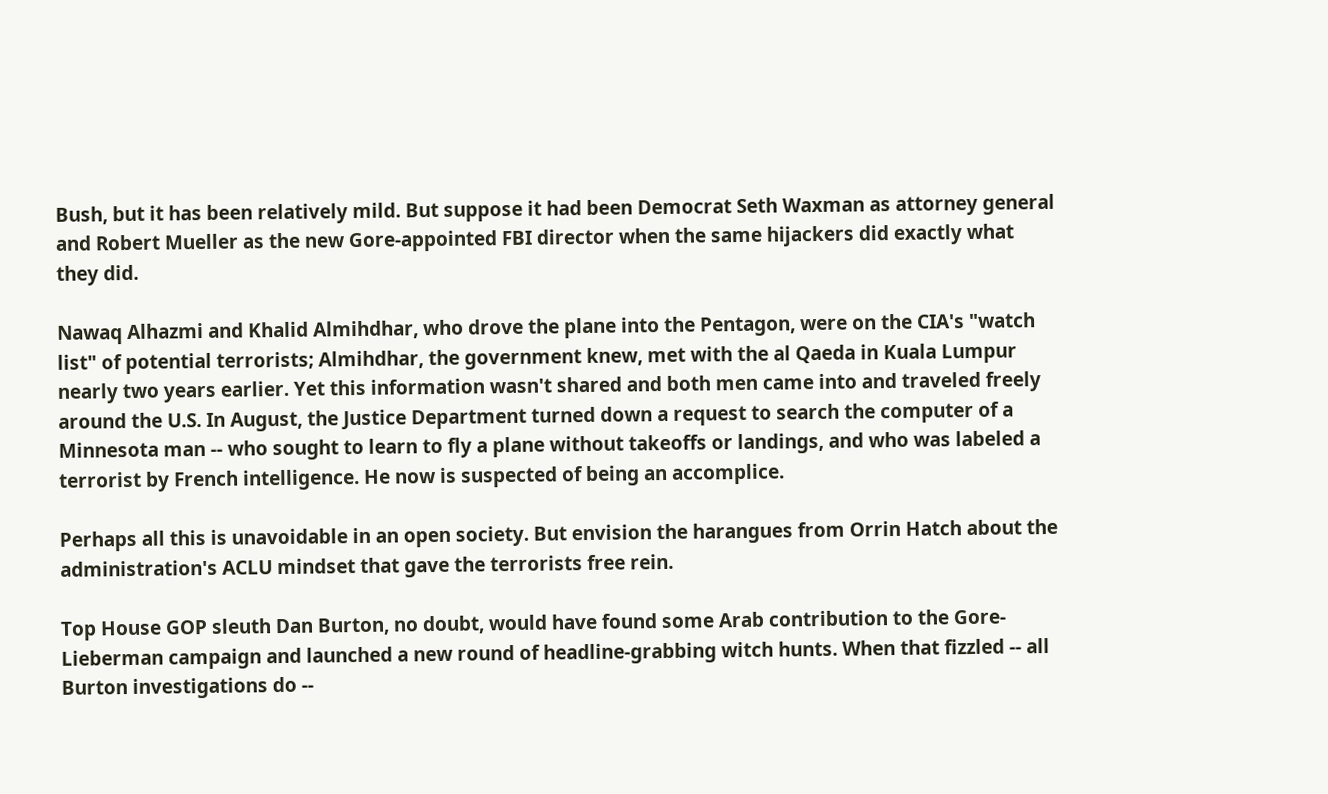Bush, but it has been relatively mild. But suppose it had been Democrat Seth Waxman as attorney general and Robert Mueller as the new Gore-appointed FBI director when the same hijackers did exactly what they did.

Nawaq Alhazmi and Khalid Almihdhar, who drove the plane into the Pentagon, were on the CIA's "watch list" of potential terrorists; Almihdhar, the government knew, met with the al Qaeda in Kuala Lumpur nearly two years earlier. Yet this information wasn't shared and both men came into and traveled freely around the U.S. In August, the Justice Department turned down a request to search the computer of a Minnesota man -- who sought to learn to fly a plane without takeoffs or landings, and who was labeled a terrorist by French intelligence. He now is suspected of being an accomplice.

Perhaps all this is unavoidable in an open society. But envision the harangues from Orrin Hatch about the administration's ACLU mindset that gave the terrorists free rein.

Top House GOP sleuth Dan Burton, no doubt, would have found some Arab contribution to the Gore-Lieberman campaign and launched a new round of headline-grabbing witch hunts. When that fizzled -- all Burton investigations do --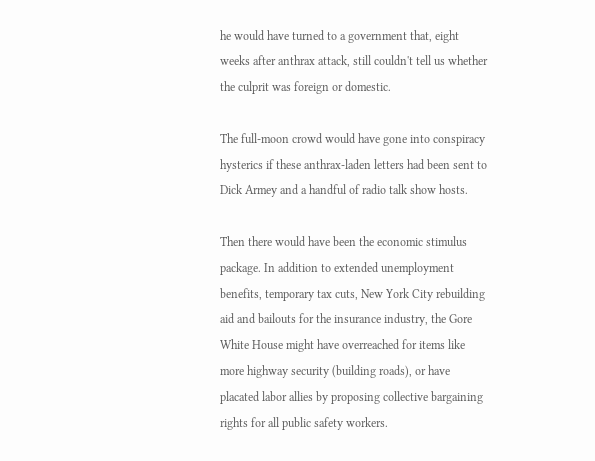he would have turned to a government that, eight weeks after anthrax attack, still couldn't tell us whether the culprit was foreign or domestic.

The full-moon crowd would have gone into conspiracy hysterics if these anthrax-laden letters had been sent to Dick Armey and a handful of radio talk show hosts.

Then there would have been the economic stimulus package. In addition to extended unemployment benefits, temporary tax cuts, New York City rebuilding aid and bailouts for the insurance industry, the Gore White House might have overreached for items like more highway security (building roads), or have placated labor allies by proposing collective bargaining rights for all public safety workers.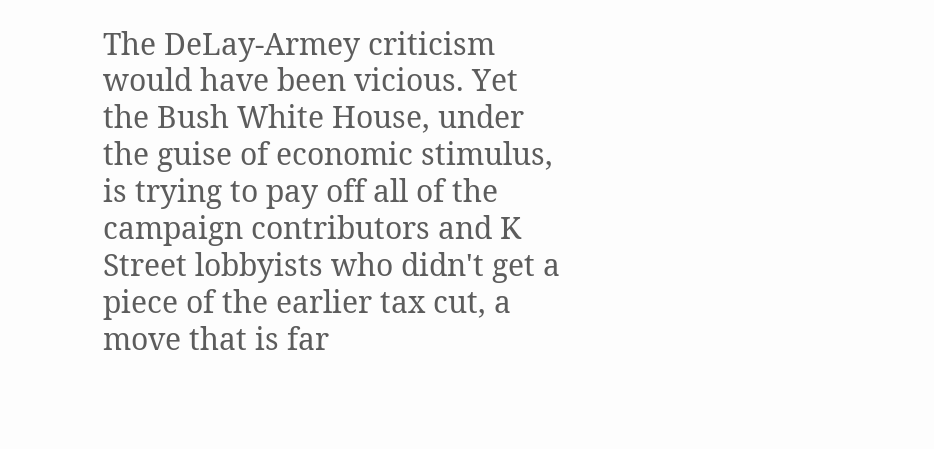The DeLay-Armey criticism would have been vicious. Yet the Bush White House, under the guise of economic stimulus, is trying to pay off all of the campaign contributors and K Street lobbyists who didn't get a piece of the earlier tax cut, a move that is far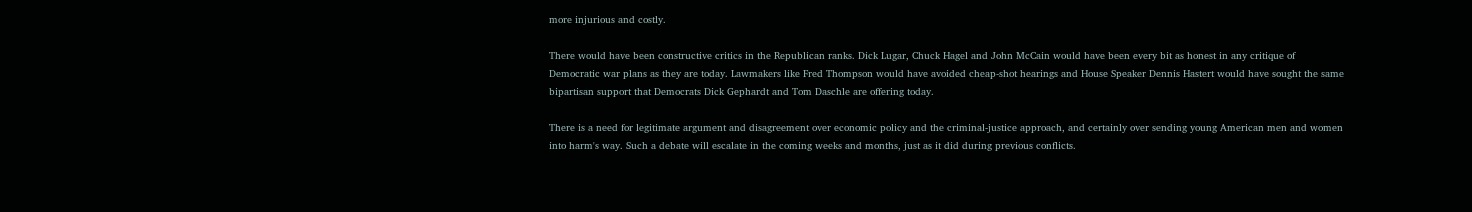more injurious and costly.

There would have been constructive critics in the Republican ranks. Dick Lugar, Chuck Hagel and John McCain would have been every bit as honest in any critique of Democratic war plans as they are today. Lawmakers like Fred Thompson would have avoided cheap-shot hearings and House Speaker Dennis Hastert would have sought the same bipartisan support that Democrats Dick Gephardt and Tom Daschle are offering today.

There is a need for legitimate argument and disagreement over economic policy and the criminal-justice approach, and certainly over sending young American men and women into harm's way. Such a debate will escalate in the coming weeks and months, just as it did during previous conflicts.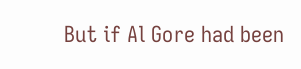But if Al Gore had been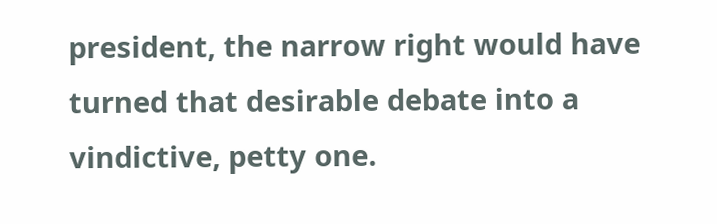president, the narrow right would have turned that desirable debate into a vindictive, petty one.